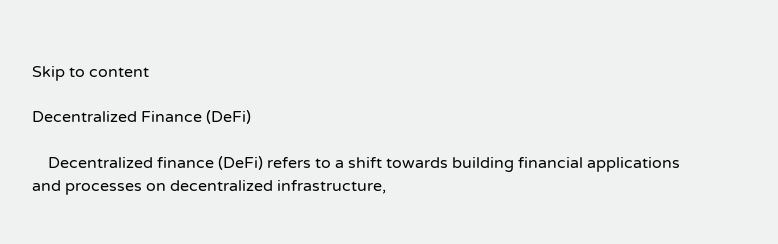Skip to content

Decentralized Finance (DeFi)

    Decentralized finance (DeFi) refers to a shift towards building financial applications and processes on decentralized infrastructure,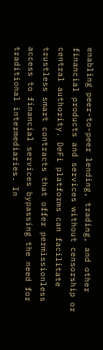enabling peer-to-peer lending, trading, and other financial products and services without censorship or central authority. DeFi platforms can facilitate trustless smart contracts that offer permissionless access to financial services bypassing the need for traditional intermediaries. In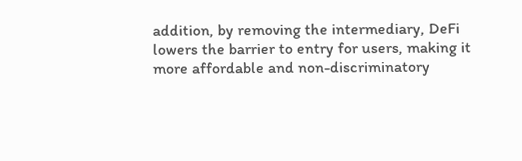addition, by removing the intermediary, DeFi lowers the barrier to entry for users, making it more affordable and non-discriminatory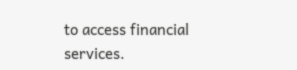to access financial services.